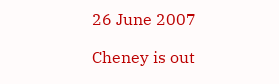26 June 2007

Cheney is out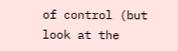of control (but look at the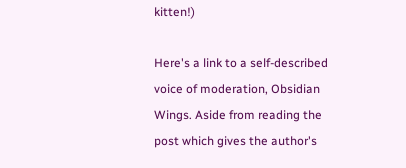kitten!)

Here's a link to a self-described voice of moderation, Obsidian Wings. Aside from reading the post which gives the author's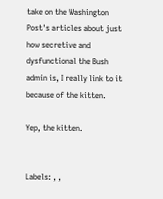take on the Washington Post's articles about just how secretive and dysfunctional the Bush admin is, I really link to it because of the kitten.

Yep, the kitten.


Labels: , ,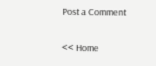Post a Comment

<< Home